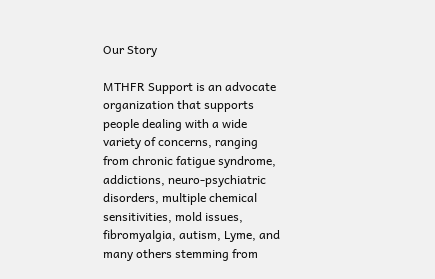Our Story

MTHFR Support is an advocate organization that supports people dealing with a wide variety of concerns, ranging from chronic fatigue syndrome, addictions, neuro-psychiatric disorders, multiple chemical sensitivities, mold issues, fibromyalgia, autism, Lyme, and many others stemming from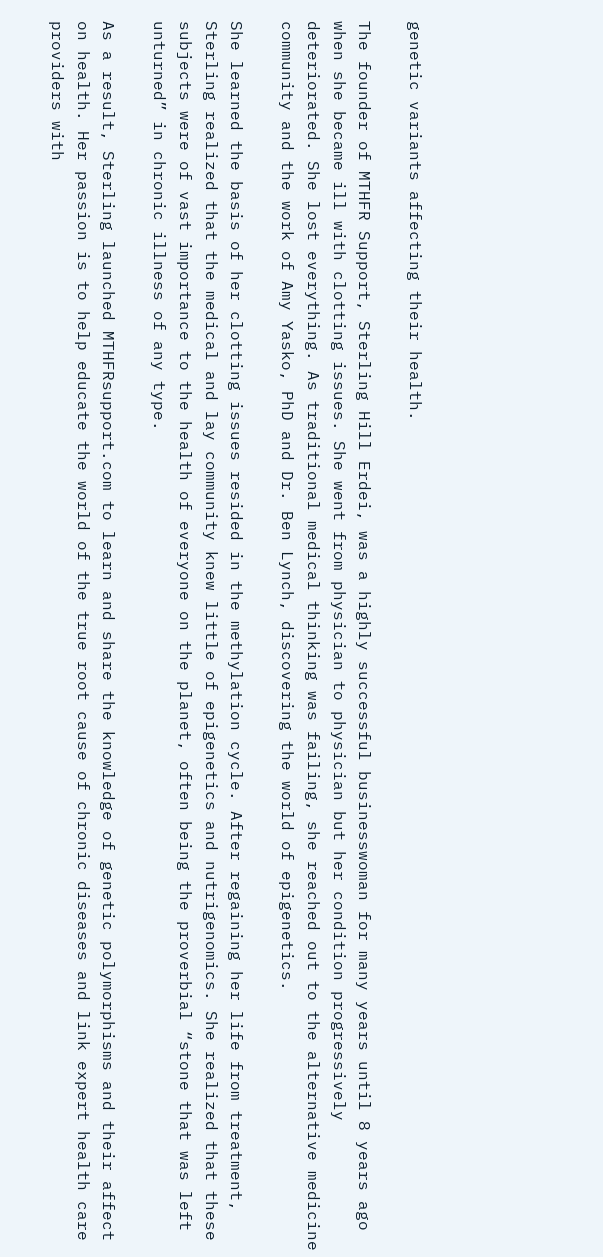genetic variants affecting their health.

The founder of MTHFR Support, Sterling Hill Erdei, was a highly successful businesswoman for many years until 8 years ago when she became ill with clotting issues. She went from physician to physician but her condition progressively deteriorated. She lost everything. As traditional medical thinking was failing, she reached out to the alternative medicine community and the work of Amy Yasko, PhD and Dr. Ben Lynch, discovering the world of epigenetics.

She learned the basis of her clotting issues resided in the methylation cycle. After regaining her life from treatment, Sterling realized that the medical and lay community knew little of epigenetics and nutrigenomics. She realized that these subjects were of vast importance to the health of everyone on the planet, often being the proverbial “stone that was left unturned” in chronic illness of any type.

As a result, Sterling launched MTHFRsupport.com to learn and share the knowledge of genetic polymorphisms and their affect on health. Her passion is to help educate the world of the true root cause of chronic diseases and link expert health care providers with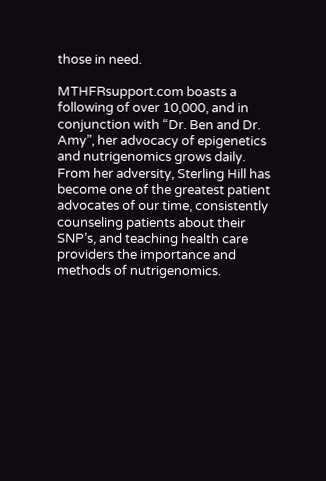those in need.

MTHFRsupport.com boasts a following of over 10,000, and in conjunction with “Dr. Ben and Dr. Amy”, her advocacy of epigenetics and nutrigenomics grows daily. From her adversity, Sterling Hill has become one of the greatest patient advocates of our time, consistently counseling patients about their SNP’s, and teaching health care providers the importance and methods of nutrigenomics.